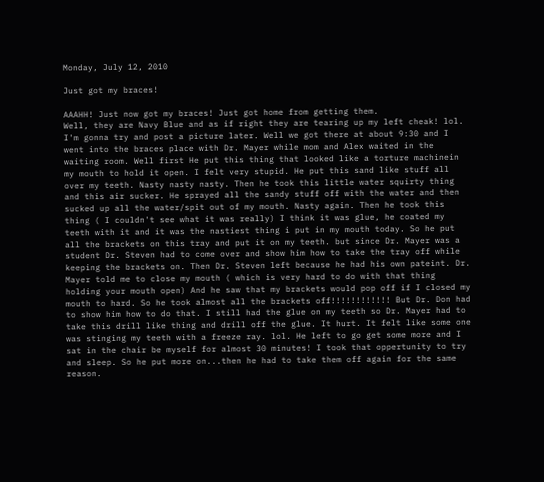Monday, July 12, 2010

Just got my braces!

AAAHH! Just now got my braces! Just got home from getting them.
Well, they are Navy Blue and as if right they are tearing up my left cheak! lol.
I'm gonna try and post a picture later. Well we got there at about 9:30 and I went into the braces place with Dr. Mayer while mom and Alex waited in the waiting room. Well first He put this thing that looked like a torture machinein my mouth to hold it open. I felt very stupid. He put this sand like stuff all over my teeth. Nasty nasty nasty. Then he took this little water squirty thing and this air sucker. He sprayed all the sandy stuff off with the water and then sucked up all the water/spit out of my mouth. Nasty again. Then he took this thing ( I couldn't see what it was really) I think it was glue, he coated my teeth with it and it was the nastiest thing i put in my mouth today. So he put all the brackets on this tray and put it on my teeth. but since Dr. Mayer was a student Dr. Steven had to come over and show him how to take the tray off while keeping the brackets on. Then Dr. Steven left because he had his own pateint. Dr. Mayer told me to close my mouth ( which is very hard to do with that thing holding your mouth open) And he saw that my brackets would pop off if I closed my mouth to hard. So he took almost all the brackets off!!!!!!!!!!!! But Dr. Don had to show him how to do that. I still had the glue on my teeth so Dr. Mayer had to take this drill like thing and drill off the glue. It hurt. It felt like some one was stinging my teeth with a freeze ray. lol. He left to go get some more and I sat in the chair be myself for almost 30 minutes! I took that oppertunity to try and sleep. So he put more on...then he had to take them off again for the same reason.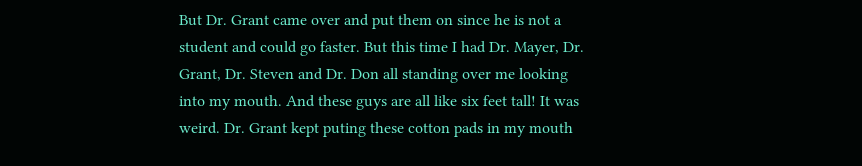But Dr. Grant came over and put them on since he is not a student and could go faster. But this time I had Dr. Mayer, Dr. Grant, Dr. Steven and Dr. Don all standing over me looking into my mouth. And these guys are all like six feet tall! It was weird. Dr. Grant kept puting these cotton pads in my mouth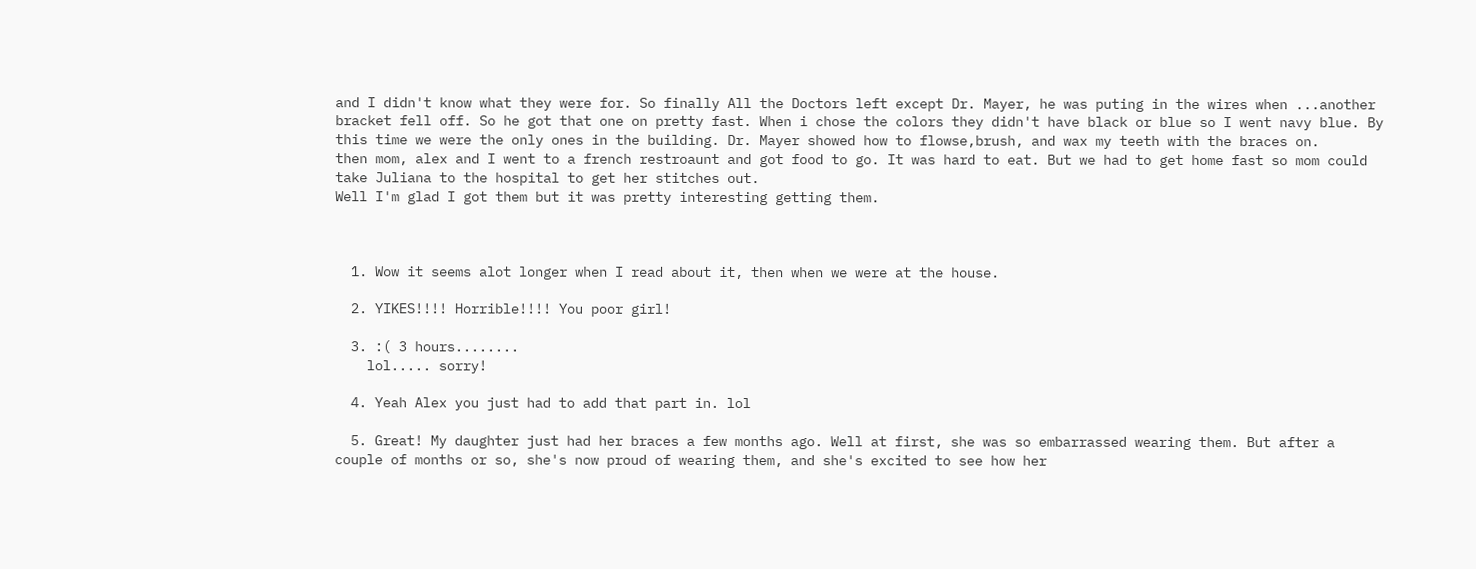and I didn't know what they were for. So finally All the Doctors left except Dr. Mayer, he was puting in the wires when ...another bracket fell off. So he got that one on pretty fast. When i chose the colors they didn't have black or blue so I went navy blue. By this time we were the only ones in the building. Dr. Mayer showed how to flowse,brush, and wax my teeth with the braces on.
then mom, alex and I went to a french restroaunt and got food to go. It was hard to eat. But we had to get home fast so mom could take Juliana to the hospital to get her stitches out.
Well I'm glad I got them but it was pretty interesting getting them.



  1. Wow it seems alot longer when I read about it, then when we were at the house.

  2. YIKES!!!! Horrible!!!! You poor girl!

  3. :( 3 hours........
    lol..... sorry!

  4. Yeah Alex you just had to add that part in. lol

  5. Great! My daughter just had her braces a few months ago. Well at first, she was so embarrassed wearing them. But after a couple of months or so, she's now proud of wearing them, and she's excited to see how her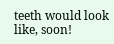teeth would look like, soon!